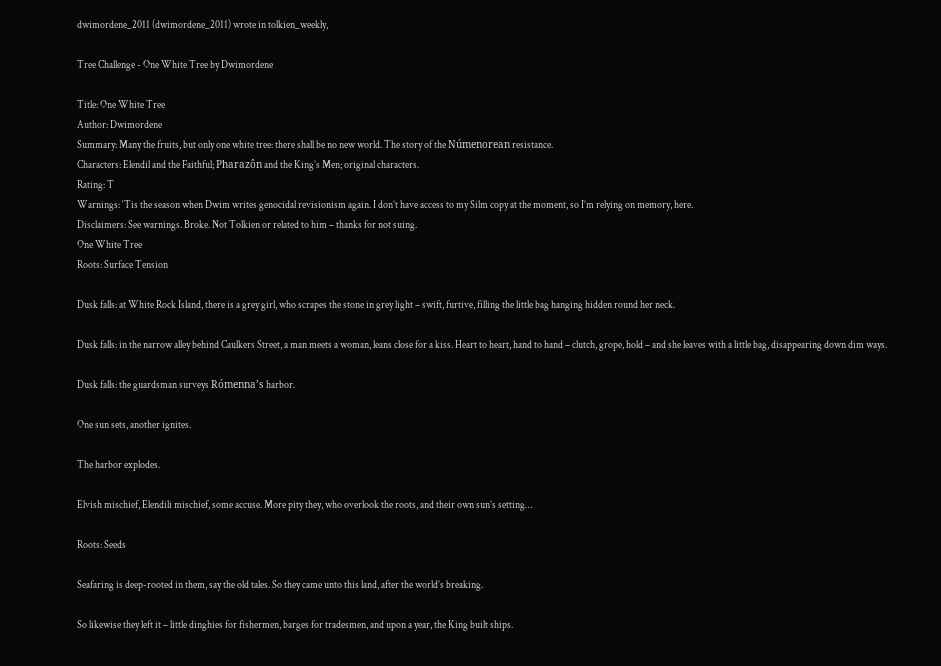dwimordene_2011 (dwimordene_2011) wrote in tolkien_weekly,

Tree Challenge - One White Tree by Dwimordene

Title: One White Tree
Author: Dwimordene
Summary: Many the fruits, but only one white tree: there shall be no new world. The story of the Númenorean resistance.
Characters: Elendil and the Faithful; Pharazôn and the King’s Men; original characters.
Rating: T
Warnings: ‘Tis the season when Dwim writes genocidal revisionism again. I don’t have access to my Silm copy at the moment, so I’m relying on memory, here.
Disclaimers: See warnings. Broke. Not Tolkien or related to him – thanks for not suing.
One White Tree
Roots: Surface Tension

Dusk falls: at White Rock Island, there is a grey girl, who scrapes the stone in grey light – swift, furtive, filling the little bag hanging hidden round her neck.

Dusk falls: in the narrow alley behind Caulkers Street, a man meets a woman, leans close for a kiss. Heart to heart, hand to hand – clutch, grope, hold – and she leaves with a little bag, disappearing down dim ways.

Dusk falls: the guardsman surveys Rómenna’s harbor.

One sun sets, another ignites.

The harbor explodes.

Elvish mischief, Elendili mischief, some accuse. More pity they, who overlook the roots, and their own sun’s setting…

Roots: Seeds

Seafaring is deep-rooted in them, say the old tales. So they came unto this land, after the world’s breaking.

So likewise they left it – little dinghies for fishermen, barges for tradesmen, and upon a year, the King built ships.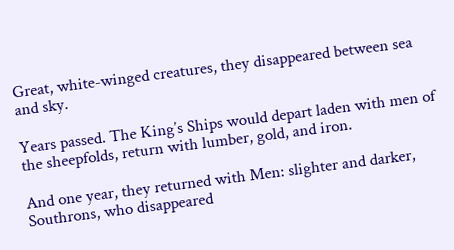Great, white-winged creatures, they disappeared between sea and sky.

Years passed. The King’s Ships would depart laden with men of the sheepfolds, return with lumber, gold, and iron.

And one year, they returned with Men: slighter and darker, Southrons, who disappeared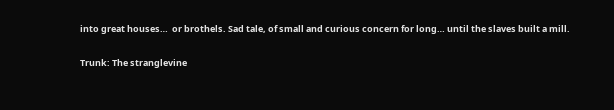into great houses…  or brothels. Sad tale, of small and curious concern for long… until the slaves built a mill.

Trunk: The stranglevine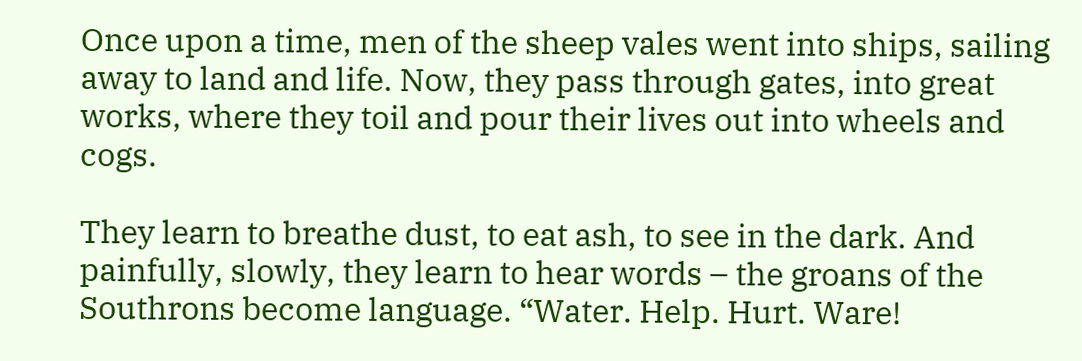Once upon a time, men of the sheep vales went into ships, sailing away to land and life. Now, they pass through gates, into great works, where they toil and pour their lives out into wheels and cogs.

They learn to breathe dust, to eat ash, to see in the dark. And painfully, slowly, they learn to hear words – the groans of the Southrons become language. “Water. Help. Hurt. Ware!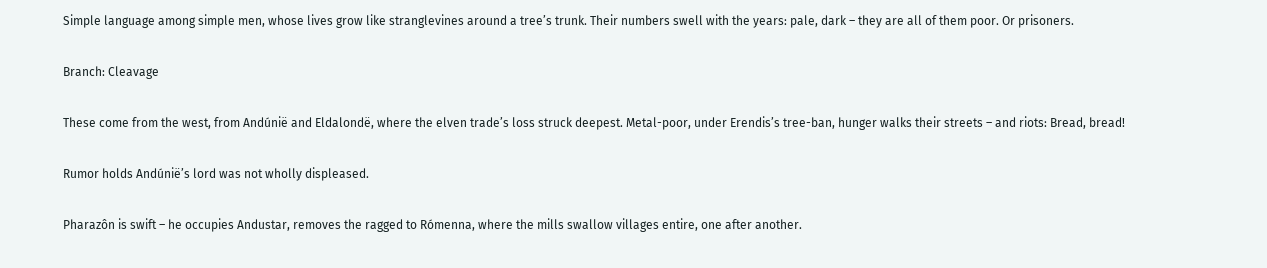Simple language among simple men, whose lives grow like stranglevines around a tree’s trunk. Their numbers swell with the years: pale, dark – they are all of them poor. Or prisoners.

Branch: Cleavage

These come from the west, from Andúnië and Eldalondë, where the elven trade’s loss struck deepest. Metal-poor, under Erendis’s tree-ban, hunger walks their streets – and riots: Bread, bread!

Rumor holds Andúnië’s lord was not wholly displeased.

Pharazôn is swift – he occupies Andustar, removes the ragged to Rómenna, where the mills swallow villages entire, one after another.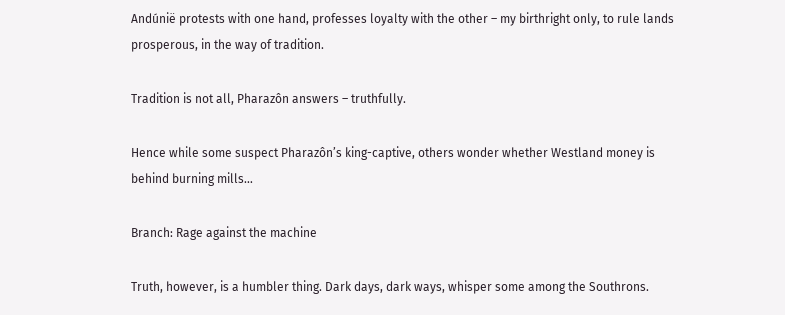Andúnië protests with one hand, professes loyalty with the other – my birthright only, to rule lands prosperous, in the way of tradition.

Tradition is not all, Pharazôn answers – truthfully.

Hence while some suspect Pharazôn’s king-captive, others wonder whether Westland money is behind burning mills…

Branch: Rage against the machine

Truth, however, is a humbler thing. Dark days, dark ways, whisper some among the Southrons.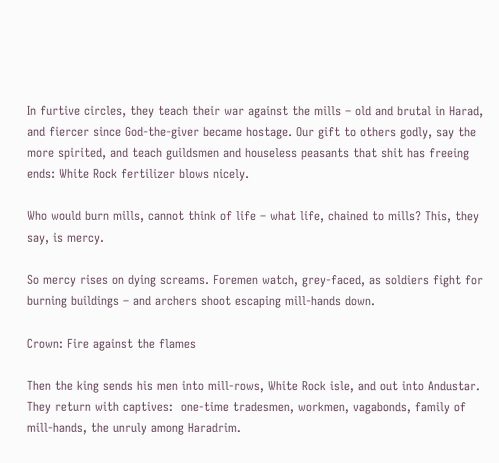In furtive circles, they teach their war against the mills – old and brutal in Harad, and fiercer since God-the-giver became hostage. Our gift to others godly, say the more spirited, and teach guildsmen and houseless peasants that shit has freeing ends: White Rock fertilizer blows nicely.

Who would burn mills, cannot think of life – what life, chained to mills? This, they say, is mercy.

So mercy rises on dying screams. Foremen watch, grey-faced, as soldiers fight for burning buildings – and archers shoot escaping mill-hands down.

Crown: Fire against the flames

Then the king sends his men into mill-rows, White Rock isle, and out into Andustar. They return with captives:  one-time tradesmen, workmen, vagabonds, family of mill-hands, the unruly among Haradrim.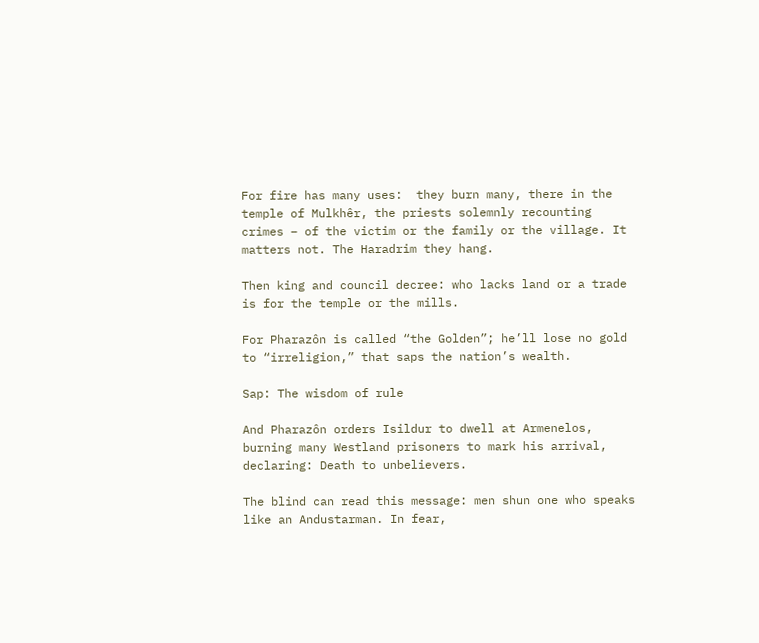For fire has many uses:  they burn many, there in the temple of Mulkhêr, the priests solemnly recounting crimes – of the victim or the family or the village. It matters not. The Haradrim they hang.

Then king and council decree: who lacks land or a trade is for the temple or the mills.

For Pharazôn is called “the Golden”; he’ll lose no gold to “irreligion,” that saps the nation’s wealth.

Sap: The wisdom of rule

And Pharazôn orders Isildur to dwell at Armenelos, burning many Westland prisoners to mark his arrival, declaring: Death to unbelievers.

The blind can read this message: men shun one who speaks like an Andustarman. In fear,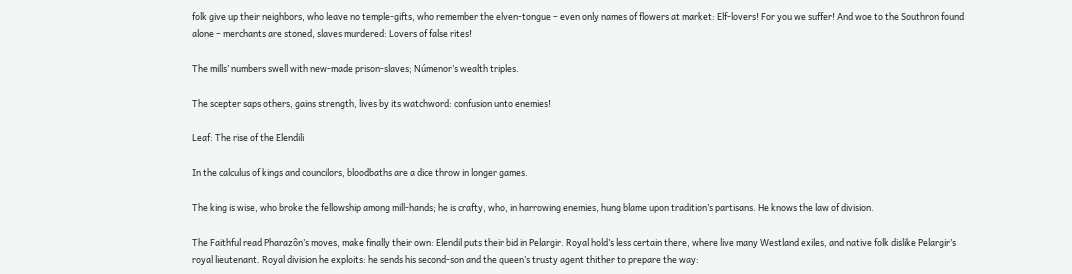folk give up their neighbors, who leave no temple-gifts, who remember the elven-tongue – even only names of flowers at market: Elf-lovers! For you we suffer! And woe to the Southron found alone – merchants are stoned, slaves murdered: Lovers of false rites!

The mills’ numbers swell with new-made prison-slaves; Númenor’s wealth triples.

The scepter saps others, gains strength, lives by its watchword: confusion unto enemies!

Leaf: The rise of the Elendili

In the calculus of kings and councilors, bloodbaths are a dice throw in longer games.

The king is wise, who broke the fellowship among mill-hands; he is crafty, who, in harrowing enemies, hung blame upon tradition’s partisans. He knows the law of division.

The Faithful read Pharazôn’s moves, make finally their own: Elendil puts their bid in Pelargir. Royal hold’s less certain there, where live many Westland exiles, and native folk dislike Pelargir’s royal lieutenant. Royal division he exploits: he sends his second-son and the queen’s trusty agent thither to prepare the way: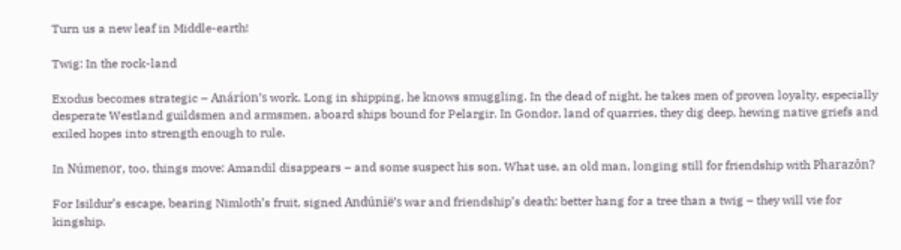Turn us a new leaf in Middle-earth!

Twig: In the rock-land

Exodus becomes strategic – Anárion’s work. Long in shipping, he knows smuggling. In the dead of night, he takes men of proven loyalty, especially desperate Westland guildsmen and armsmen, aboard ships bound for Pelargir. In Gondor, land of quarries, they dig deep, hewing native griefs and exiled hopes into strength enough to rule.

In Númenor, too, things move: Amandil disappears – and some suspect his son. What use, an old man, longing still for friendship with Pharazôn?

For Isildur’s escape, bearing Nimloth’s fruit, signed Andúnië’s war and friendship’s death: better hang for a tree than a twig – they will vie for kingship.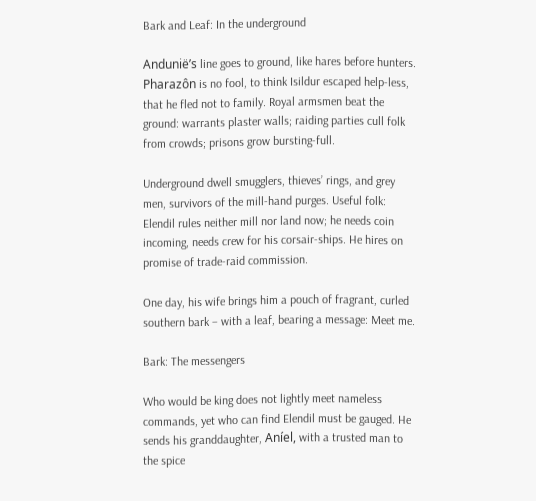Bark and Leaf: In the underground

Andunië’s line goes to ground, like hares before hunters. Pharazôn is no fool, to think Isildur escaped help-less, that he fled not to family. Royal armsmen beat the ground: warrants plaster walls; raiding parties cull folk from crowds; prisons grow bursting-full.

Underground dwell smugglers, thieves’ rings, and grey men, survivors of the mill-hand purges. Useful folk: Elendil rules neither mill nor land now; he needs coin incoming, needs crew for his corsair-ships. He hires on promise of trade-raid commission.

One day, his wife brings him a pouch of fragrant, curled southern bark – with a leaf, bearing a message: Meet me.

Bark: The messengers

Who would be king does not lightly meet nameless commands, yet who can find Elendil must be gauged. He sends his granddaughter, Aníel, with a trusted man to the spice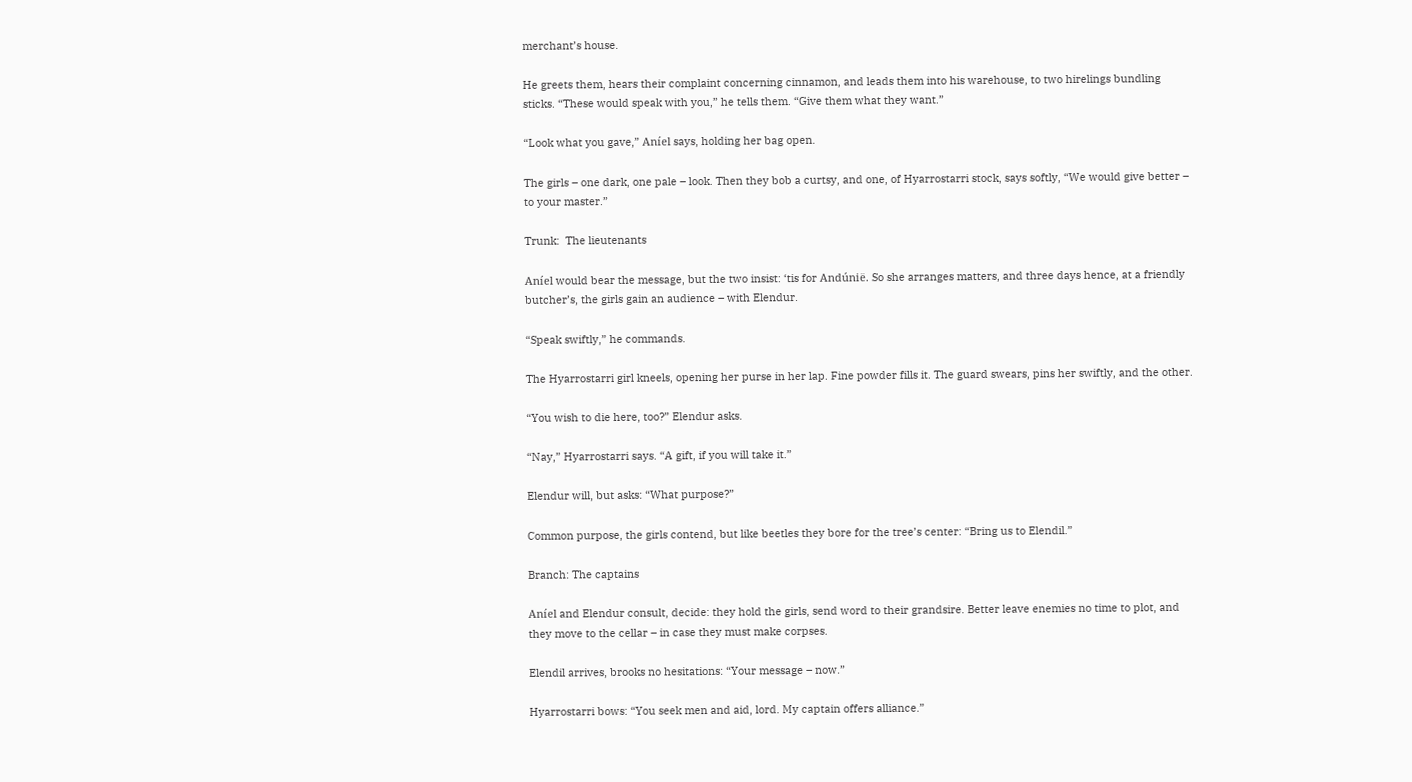merchant’s house.

He greets them, hears their complaint concerning cinnamon, and leads them into his warehouse, to two hirelings bundling sticks. “These would speak with you,” he tells them. “Give them what they want.”

“Look what you gave,” Aníel says, holding her bag open.

The girls – one dark, one pale – look. Then they bob a curtsy, and one, of Hyarrostarri stock, says softly, “We would give better – to your master.”

Trunk:  The lieutenants

Aníel would bear the message, but the two insist: ‘tis for Andúnië. So she arranges matters, and three days hence, at a friendly butcher’s, the girls gain an audience – with Elendur.

“Speak swiftly,” he commands.

The Hyarrostarri girl kneels, opening her purse in her lap. Fine powder fills it. The guard swears, pins her swiftly, and the other.

“You wish to die here, too?” Elendur asks.

“Nay,” Hyarrostarri says. “A gift, if you will take it.”

Elendur will, but asks: “What purpose?”

Common purpose, the girls contend, but like beetles they bore for the tree’s center: “Bring us to Elendil.”

Branch: The captains

Aníel and Elendur consult, decide: they hold the girls, send word to their grandsire. Better leave enemies no time to plot, and they move to the cellar – in case they must make corpses.

Elendil arrives, brooks no hesitations: “Your message – now.”

Hyarrostarri bows: “You seek men and aid, lord. My captain offers alliance.”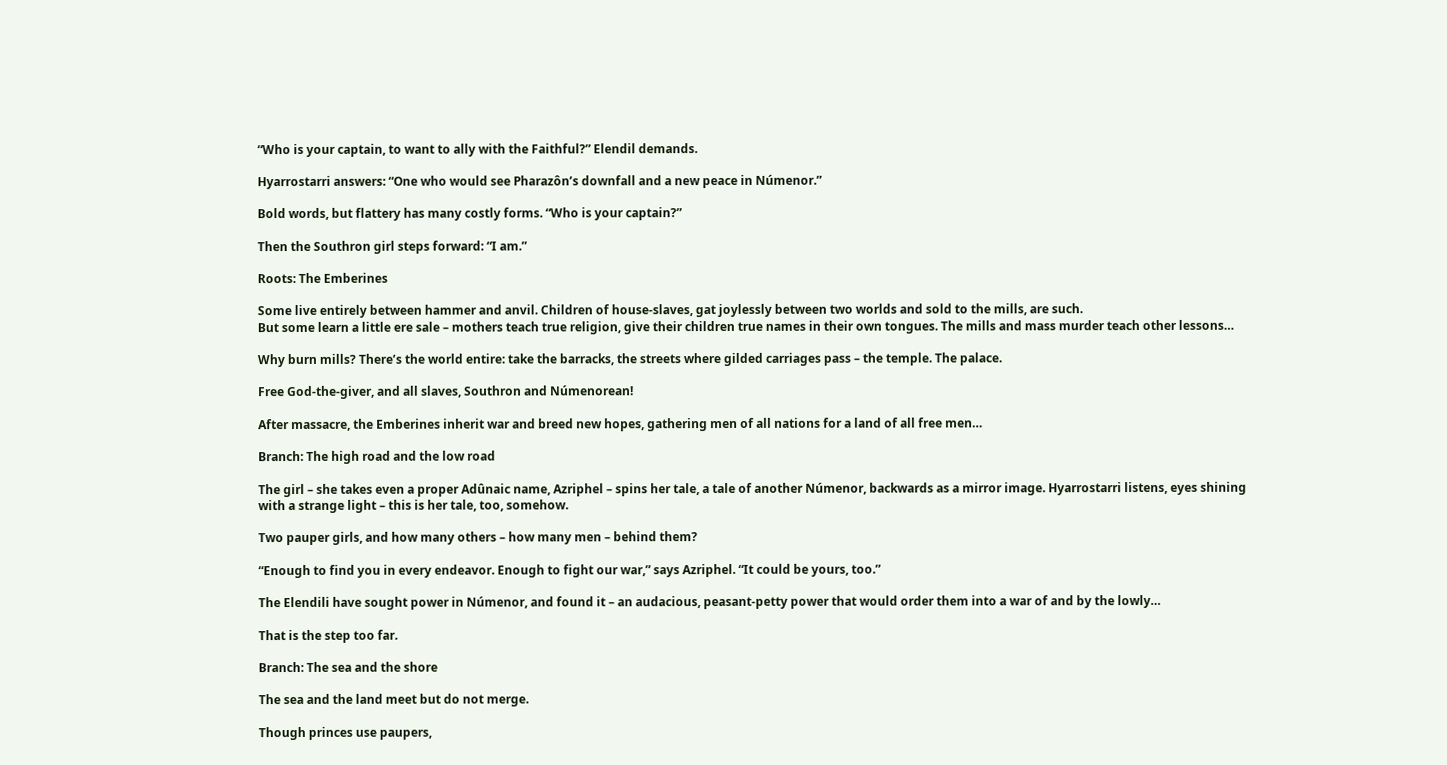“Who is your captain, to want to ally with the Faithful?” Elendil demands.

Hyarrostarri answers: “One who would see Pharazôn’s downfall and a new peace in Númenor.”

Bold words, but flattery has many costly forms. “Who is your captain?”

Then the Southron girl steps forward: “I am.”

Roots: The Emberines

Some live entirely between hammer and anvil. Children of house-slaves, gat joylessly between two worlds and sold to the mills, are such.
But some learn a little ere sale – mothers teach true religion, give their children true names in their own tongues. The mills and mass murder teach other lessons…

Why burn mills? There’s the world entire: take the barracks, the streets where gilded carriages pass – the temple. The palace.

Free God-the-giver, and all slaves, Southron and Númenorean!

After massacre, the Emberines inherit war and breed new hopes, gathering men of all nations for a land of all free men…

Branch: The high road and the low road

The girl – she takes even a proper Adûnaic name, Azriphel – spins her tale, a tale of another Númenor, backwards as a mirror image. Hyarrostarri listens, eyes shining with a strange light – this is her tale, too, somehow.

Two pauper girls, and how many others – how many men – behind them?

“Enough to find you in every endeavor. Enough to fight our war,” says Azriphel. “It could be yours, too.”

The Elendili have sought power in Númenor, and found it – an audacious, peasant-petty power that would order them into a war of and by the lowly…

That is the step too far.

Branch: The sea and the shore

The sea and the land meet but do not merge.

Though princes use paupers,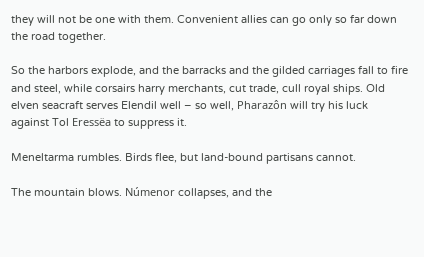they will not be one with them. Convenient allies can go only so far down the road together.

So the harbors explode, and the barracks and the gilded carriages fall to fire and steel, while corsairs harry merchants, cut trade, cull royal ships. Old elven seacraft serves Elendil well – so well, Pharazôn will try his luck against Tol Eressëa to suppress it.

Meneltarma rumbles. Birds flee, but land-bound partisans cannot.

The mountain blows. Númenor collapses, and the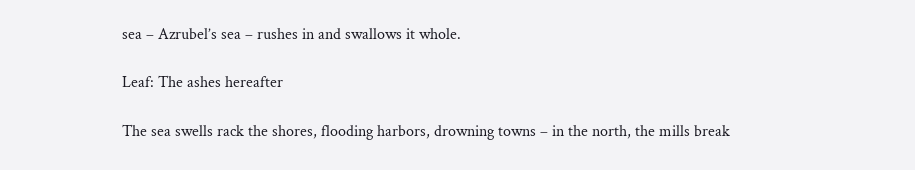sea – Azrubel’s sea – rushes in and swallows it whole.

Leaf: The ashes hereafter

The sea swells rack the shores, flooding harbors, drowning towns – in the north, the mills break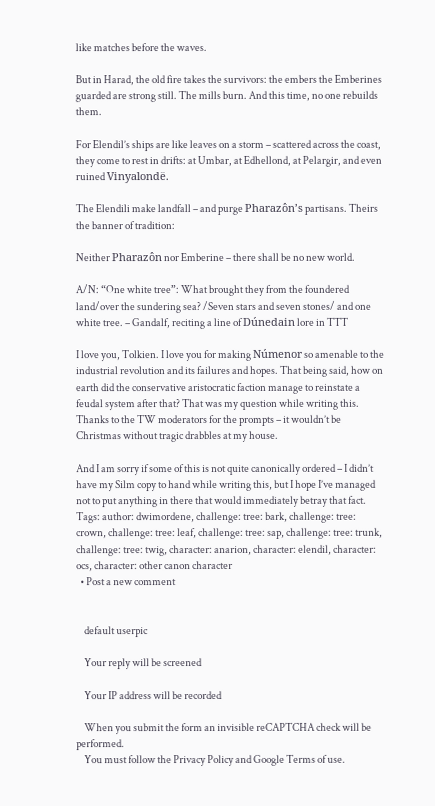like matches before the waves.

But in Harad, the old fire takes the survivors: the embers the Emberines guarded are strong still. The mills burn. And this time, no one rebuilds them.

For Elendil’s ships are like leaves on a storm – scattered across the coast, they come to rest in drifts: at Umbar, at Edhellond, at Pelargir, and even ruined Vinyalondë.

The Elendili make landfall – and purge Pharazôn’s partisans. Theirs the banner of tradition:

Neither Pharazôn nor Emberine – there shall be no new world.

A/N: “One white tree”: What brought they from the foundered land/over the sundering sea? /Seven stars and seven stones/ and one white tree. – Gandalf, reciting a line of Dúnedain lore in TTT

I love you, Tolkien. I love you for making Númenor so amenable to the industrial revolution and its failures and hopes. That being said, how on earth did the conservative aristocratic faction manage to reinstate a feudal system after that? That was my question while writing this. Thanks to the TW moderators for the prompts – it wouldn’t be Christmas without tragic drabbles at my house.

And I am sorry if some of this is not quite canonically ordered – I didn’t have my Silm copy to hand while writing this, but I hope I’ve managed not to put anything in there that would immediately betray that fact.
Tags: author: dwimordene, challenge: tree: bark, challenge: tree: crown, challenge: tree: leaf, challenge: tree: sap, challenge: tree: trunk, challenge: tree: twig, character: anarion, character: elendil, character: ocs, character: other canon character
  • Post a new comment


    default userpic

    Your reply will be screened

    Your IP address will be recorded

    When you submit the form an invisible reCAPTCHA check will be performed.
    You must follow the Privacy Policy and Google Terms of use.